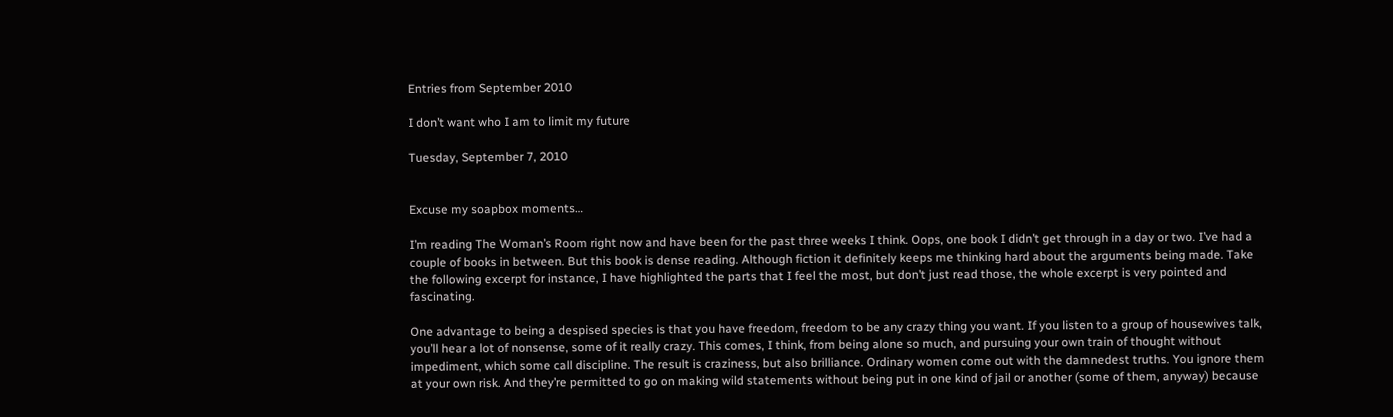Entries from September 2010

I don’t want who I am to limit my future

Tuesday, September 7, 2010


Excuse my soapbox moments…

I’m reading The Woman’s Room right now and have been for the past three weeks I think. Oops, one book I didn’t get through in a day or two. I’ve had a couple of books in between. But this book is dense reading. Although fiction it definitely keeps me thinking hard about the arguments being made. Take the following excerpt for instance, I have highlighted the parts that I feel the most, but don’t just read those, the whole excerpt is very pointed and fascinating.

One advantage to being a despised species is that you have freedom, freedom to be any crazy thing you want. If you listen to a group of housewives talk, you’ll hear a lot of nonsense, some of it really crazy. This comes, I think, from being alone so much, and pursuing your own train of thought without impediment, which some call discipline. The result is craziness, but also brilliance. Ordinary women come out with the damnedest truths. You ignore them at your own risk. And they’re permitted to go on making wild statements without being put in one kind of jail or another (some of them, anyway) because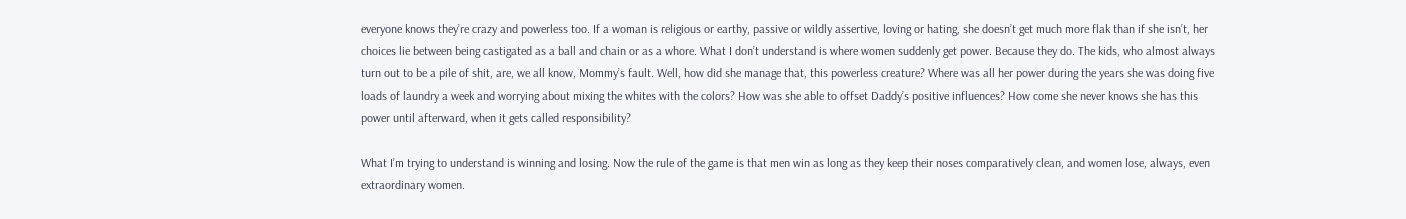everyone knows they’re crazy and powerless too. If a woman is religious or earthy, passive or wildly assertive, loving or hating, she doesn’t get much more flak than if she isn’t, her choices lie between being castigated as a ball and chain or as a whore. What I don’t understand is where women suddenly get power. Because they do. The kids, who almost always turn out to be a pile of shit, are, we all know, Mommy’s fault. Well, how did she manage that, this powerless creature? Where was all her power during the years she was doing five loads of laundry a week and worrying about mixing the whites with the colors? How was she able to offset Daddy’s positive influences? How come she never knows she has this power until afterward, when it gets called responsibility?

What I’m trying to understand is winning and losing. Now the rule of the game is that men win as long as they keep their noses comparatively clean, and women lose, always, even extraordinary women.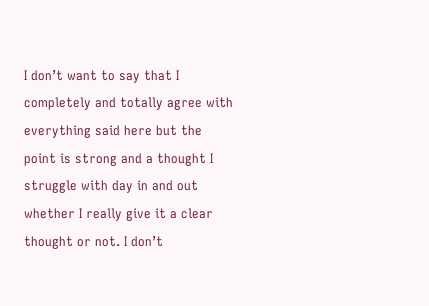I don’t want to say that I completely and totally agree with everything said here but the point is strong and a thought I struggle with day in and out whether I really give it a clear thought or not. I don’t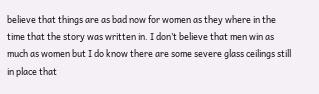believe that things are as bad now for women as they where in the time that the story was written in. I don’t believe that men win as much as women but I do know there are some severe glass ceilings still in place that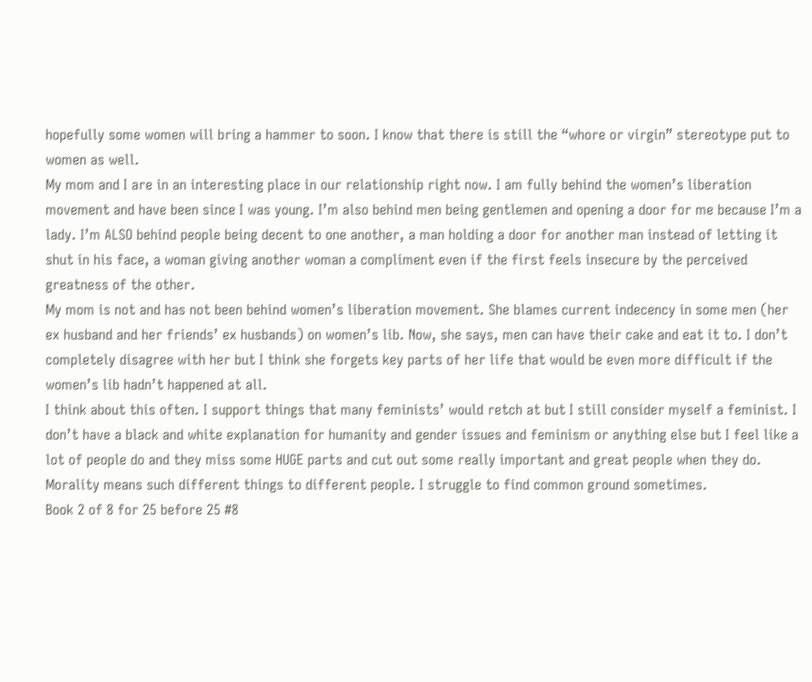hopefully some women will bring a hammer to soon. I know that there is still the “whore or virgin” stereotype put to women as well.
My mom and I are in an interesting place in our relationship right now. I am fully behind the women’s liberation movement and have been since I was young. I’m also behind men being gentlemen and opening a door for me because I’m a lady. I’m ALSO behind people being decent to one another, a man holding a door for another man instead of letting it shut in his face, a woman giving another woman a compliment even if the first feels insecure by the perceived greatness of the other.
My mom is not and has not been behind women’s liberation movement. She blames current indecency in some men (her ex husband and her friends’ ex husbands) on women’s lib. Now, she says, men can have their cake and eat it to. I don’t completely disagree with her but I think she forgets key parts of her life that would be even more difficult if the women’s lib hadn’t happened at all.
I think about this often. I support things that many feminists’ would retch at but I still consider myself a feminist. I don’t have a black and white explanation for humanity and gender issues and feminism or anything else but I feel like a lot of people do and they miss some HUGE parts and cut out some really important and great people when they do.
Morality means such different things to different people. I struggle to find common ground sometimes.
Book 2 of 8 for 25 before 25 #8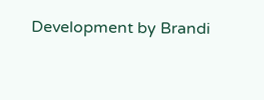Development by Brandi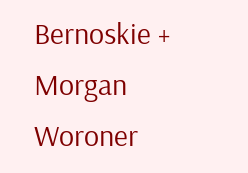Bernoskie + Morgan Woroner